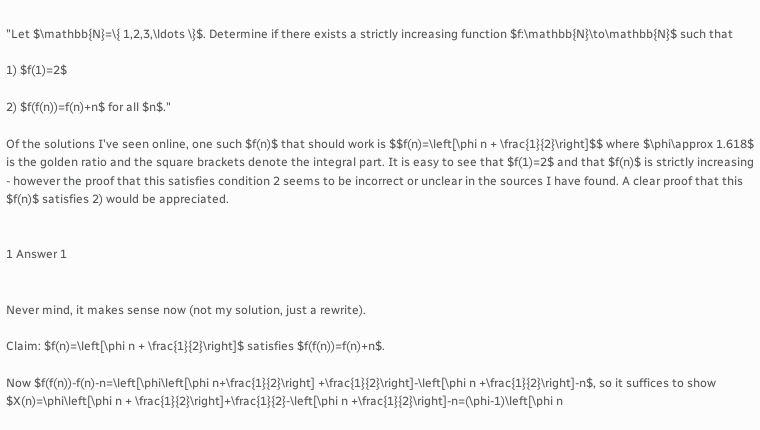"Let $\mathbb{N}=\{ 1,2,3,\ldots \}$. Determine if there exists a strictly increasing function $f:\mathbb{N}\to\mathbb{N}$ such that

1) $f(1)=2$

2) $f(f(n))=f(n)+n$ for all $n$."

Of the solutions I've seen online, one such $f(n)$ that should work is $$f(n)=\left[\phi n + \frac{1}{2}\right]$$ where $\phi\approx 1.618$ is the golden ratio and the square brackets denote the integral part. It is easy to see that $f(1)=2$ and that $f(n)$ is strictly increasing - however the proof that this satisfies condition 2 seems to be incorrect or unclear in the sources I have found. A clear proof that this $f(n)$ satisfies 2) would be appreciated.


1 Answer 1


Never mind, it makes sense now (not my solution, just a rewrite).

Claim: $f(n)=\left[\phi n + \frac{1}{2}\right]$ satisfies $f(f(n))=f(n)+n$.

Now $f(f(n))-f(n)-n=\left[\phi\left[\phi n+\frac{1}{2}\right] +\frac{1}{2}\right]-\left[\phi n +\frac{1}{2}\right]-n$, so it suffices to show $X(n)=\phi\left[\phi n + \frac{1}{2}\right]+\frac{1}{2}-\left[\phi n +\frac{1}{2}\right]-n=(\phi-1)\left[\phi n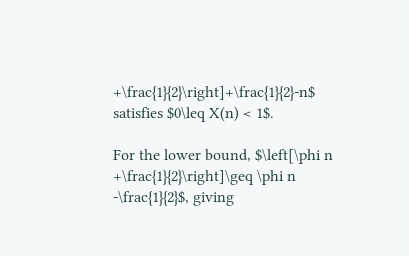+\frac{1}{2}\right]+\frac{1}{2}-n$ satisfies $0\leq X(n) < 1$.

For the lower bound, $\left[\phi n +\frac{1}{2}\right]\geq \phi n -\frac{1}{2}$, giving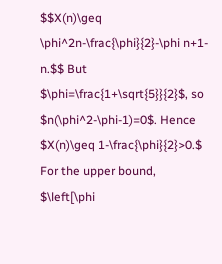$$X(n)\geq \phi^2n-\frac{\phi}{2}-\phi n+1-n.$$ But $\phi=\frac{1+\sqrt{5}}{2}$, so $n(\phi^2-\phi-1)=0$. Hence $X(n)\geq 1-\frac{\phi}{2}>0.$ For the upper bound, $\left[\phi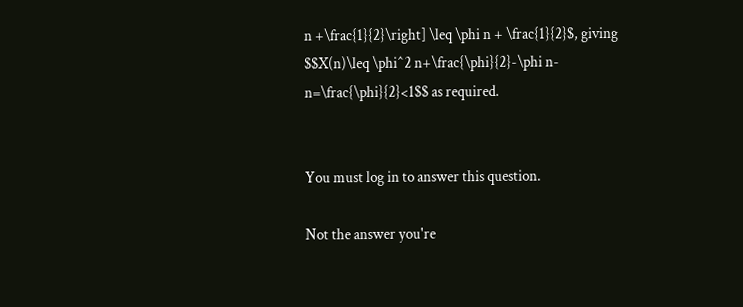n +\frac{1}{2}\right] \leq \phi n + \frac{1}{2}$, giving $$X(n)\leq \phi^2 n+\frac{\phi}{2}-\phi n-n=\frac{\phi}{2}<1$$ as required.


You must log in to answer this question.

Not the answer you're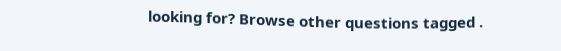looking for? Browse other questions tagged .